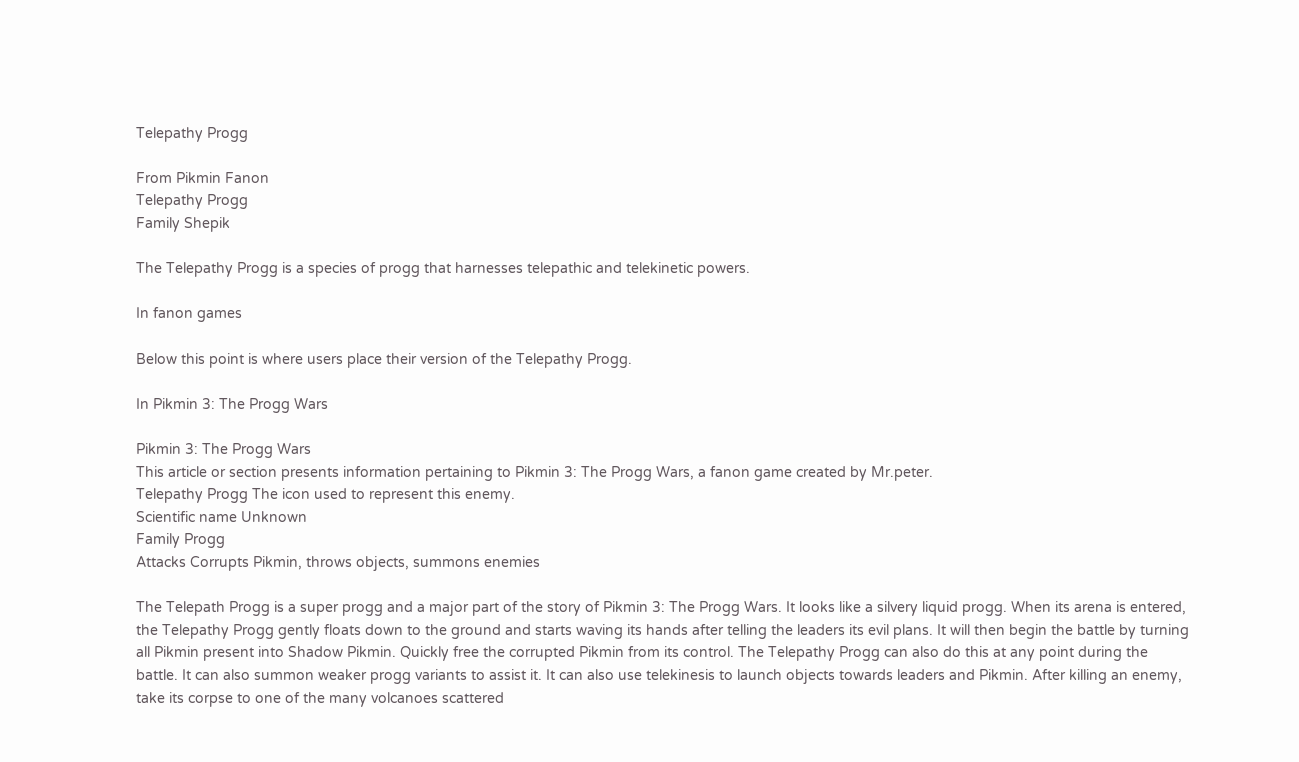Telepathy Progg

From Pikmin Fanon
Telepathy Progg
Family Shepik

The Telepathy Progg is a species of progg that harnesses telepathic and telekinetic powers.

In fanon games

Below this point is where users place their version of the Telepathy Progg.

In Pikmin 3: The Progg Wars

Pikmin 3: The Progg Wars
This article or section presents information pertaining to Pikmin 3: The Progg Wars, a fanon game created by Mr.peter.
Telepathy Progg The icon used to represent this enemy.
Scientific name Unknown
Family Progg
Attacks Corrupts Pikmin, throws objects, summons enemies

The Telepath Progg is a super progg and a major part of the story of Pikmin 3: The Progg Wars. It looks like a silvery liquid progg. When its arena is entered, the Telepathy Progg gently floats down to the ground and starts waving its hands after telling the leaders its evil plans. It will then begin the battle by turning all Pikmin present into Shadow Pikmin. Quickly free the corrupted Pikmin from its control. The Telepathy Progg can also do this at any point during the battle. It can also summon weaker progg variants to assist it. It can also use telekinesis to launch objects towards leaders and Pikmin. After killing an enemy, take its corpse to one of the many volcanoes scattered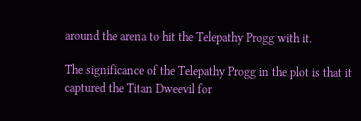around the arena to hit the Telepathy Progg with it.

The significance of the Telepathy Progg in the plot is that it captured the Titan Dweevil for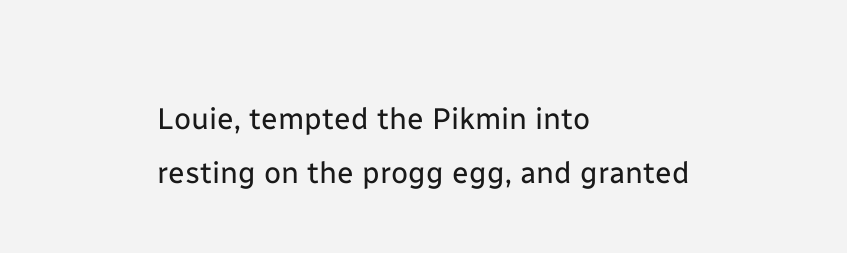Louie, tempted the Pikmin into resting on the progg egg, and granted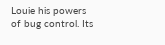Louie his powers of bug control. Its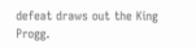defeat draws out the King Progg.